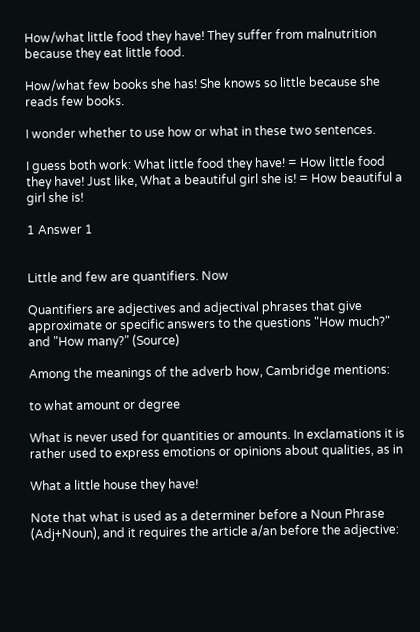How/what little food they have! They suffer from malnutrition because they eat little food.

How/what few books she has! She knows so little because she reads few books.

I wonder whether to use how or what in these two sentences.

I guess both work: What little food they have! = How little food they have! Just like, What a beautiful girl she is! = How beautiful a girl she is!

1 Answer 1


Little and few are quantifiers. Now

Quantifiers are adjectives and adjectival phrases that give approximate or specific answers to the questions "How much?" and "How many?" (Source)

Among the meanings of the adverb how, Cambridge mentions:

to what amount or degree

What is never used for quantities or amounts. In exclamations it is rather used to express emotions or opinions about qualities, as in

What a little house they have!

Note that what is used as a determiner before a Noun Phrase (Adj+Noun), and it requires the article a/an before the adjective: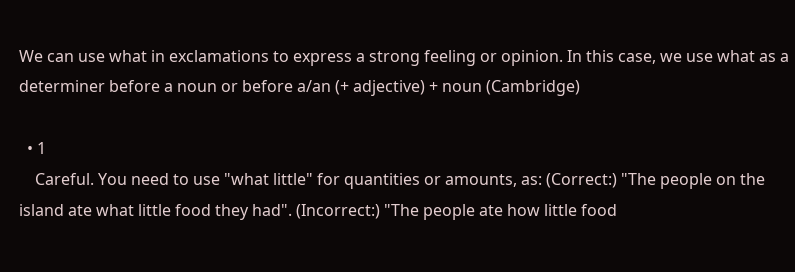We can use what in exclamations to express a strong feeling or opinion. In this case, we use what as a determiner before a noun or before a/an (+ adjective) + noun (Cambridge)

  • 1
    Careful. You need to use "what little" for quantities or amounts, as: (Correct:) "The people on the island ate what little food they had". (Incorrect:) "The people ate how little food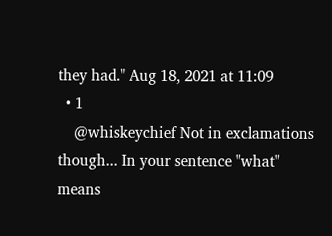they had." Aug 18, 2021 at 11:09
  • 1
    @whiskeychief Not in exclamations though... In your sentence "what" means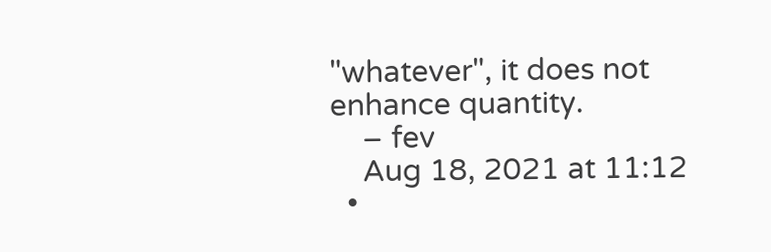"whatever", it does not enhance quantity.
    – fev
    Aug 18, 2021 at 11:12
  •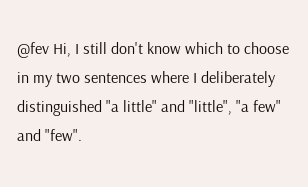@fev Hi, I still don't know which to choose in my two sentences where I deliberately distinguished "a little" and "little", "a few" and "few".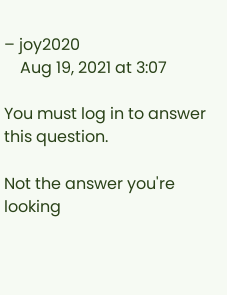– joy2020
    Aug 19, 2021 at 3:07

You must log in to answer this question.

Not the answer you're looking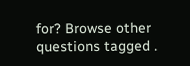for? Browse other questions tagged .